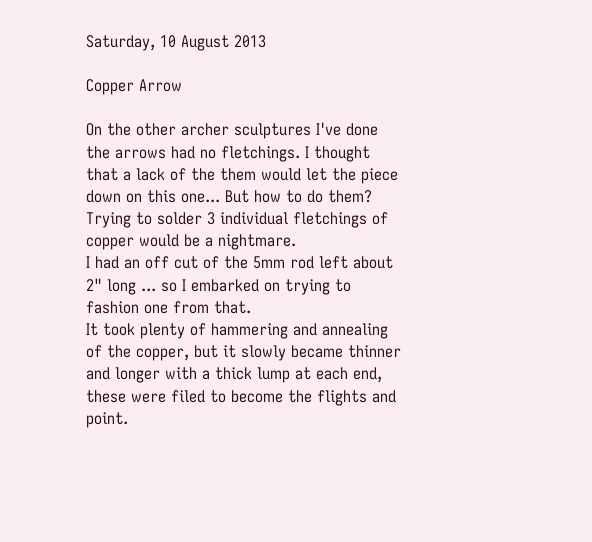Saturday, 10 August 2013

Copper Arrow

On the other archer sculptures I've done the arrows had no fletchings. I thought that a lack of the them would let the piece down on this one... But how to do them? Trying to solder 3 individual fletchings of copper would be a nightmare.
I had an off cut of the 5mm rod left about 2" long ... so I embarked on trying to fashion one from that.
It took plenty of hammering and annealing of the copper, but it slowly became thinner and longer with a thick lump at each end, these were filed to become the flights and point.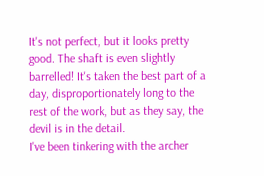It's not perfect, but it looks pretty good. The shaft is even slightly barrelled! It's taken the best part of a day, disproportionately long to the rest of the work, but as they say, the devil is in the detail.
I've been tinkering with the archer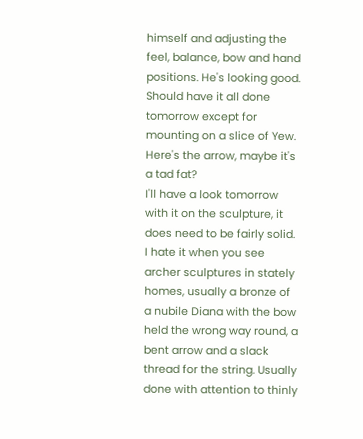himself and adjusting the feel, balance, bow and hand positions. He's looking good.
Should have it all done tomorrow except for mounting on a slice of Yew.
Here's the arrow, maybe it's a tad fat?
I'll have a look tomorrow with it on the sculpture, it does need to be fairly solid.
I hate it when you see archer sculptures in stately homes, usually a bronze of a nubile Diana with the bow held the wrong way round, a bent arrow and a slack thread for the string. Usually done with attention to thinly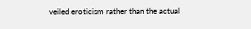veiled eroticism rather than the actual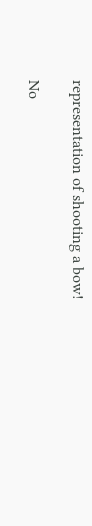representation of shooting a bow!

No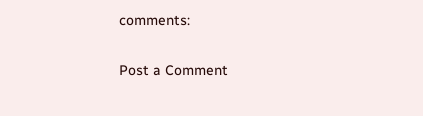comments:

Post a Comment